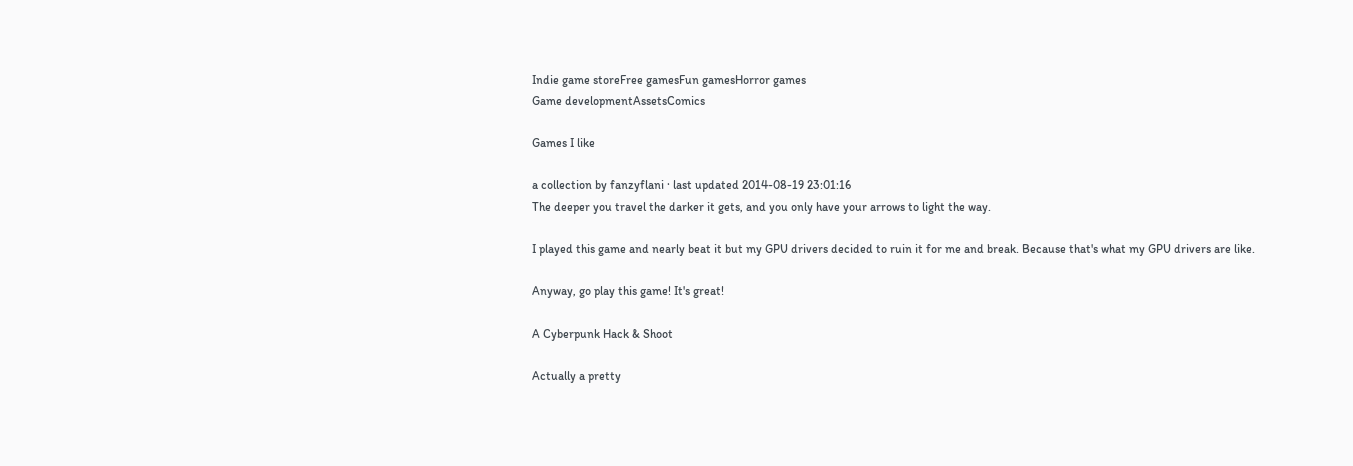Indie game storeFree gamesFun gamesHorror games
Game developmentAssetsComics

Games I like

a collection by fanzyflani · last updated 2014-08-19 23:01:16
The deeper you travel the darker it gets, and you only have your arrows to light the way.

I played this game and nearly beat it but my GPU drivers decided to ruin it for me and break. Because that's what my GPU drivers are like.

Anyway, go play this game! It's great!

A Cyberpunk Hack & Shoot

Actually a pretty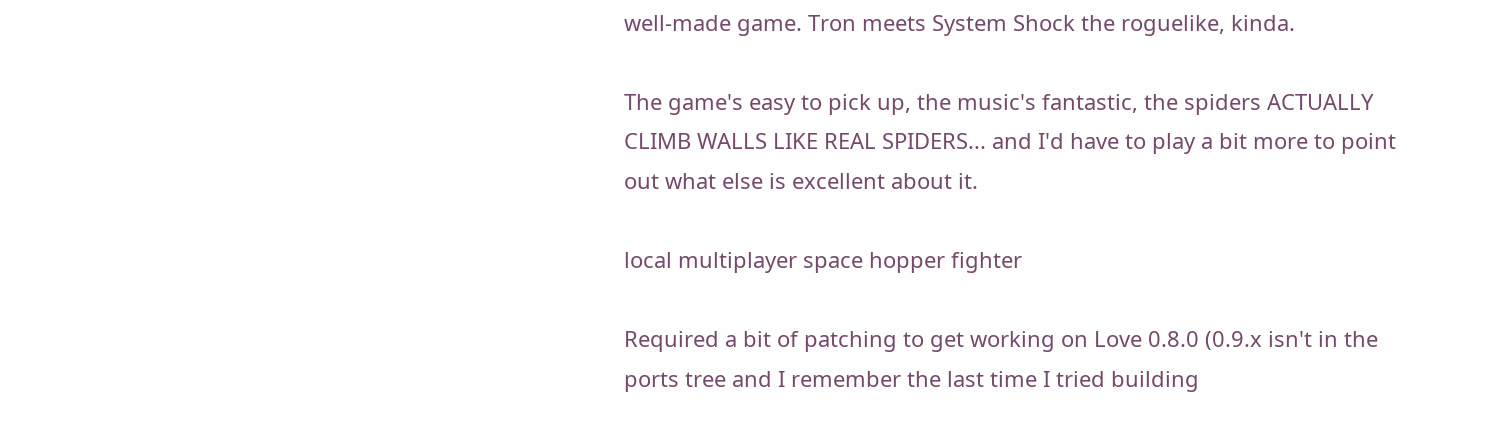well-made game. Tron meets System Shock the roguelike, kinda.

The game's easy to pick up, the music's fantastic, the spiders ACTUALLY CLIMB WALLS LIKE REAL SPIDERS... and I'd have to play a bit more to point out what else is excellent about it.

local multiplayer space hopper fighter

Required a bit of patching to get working on Love 0.8.0 (0.9.x isn't in the ports tree and I remember the last time I tried building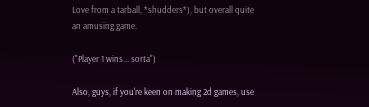Love from a tarball, *shudders*), but overall quite an amusing game.

("Player 1 wins... sorta")

Also, guys, if you're keen on making 2d games, use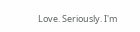Love. Seriously. I'm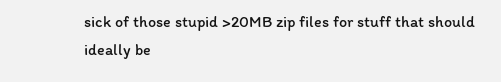sick of those stupid >20MB zip files for stuff that should ideally be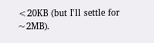<20KB (but I'll settle for ~2MB).